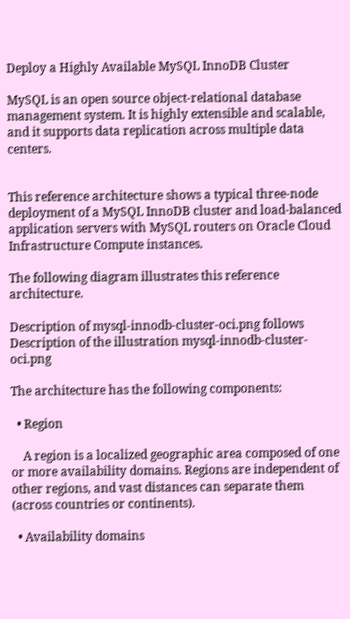Deploy a Highly Available MySQL InnoDB Cluster

MySQL is an open source object-relational database management system. It is highly extensible and scalable, and it supports data replication across multiple data centers.


This reference architecture shows a typical three-node deployment of a MySQL InnoDB cluster and load-balanced application servers with MySQL routers on Oracle Cloud Infrastructure Compute instances.

The following diagram illustrates this reference architecture.

Description of mysql-innodb-cluster-oci.png follows
Description of the illustration mysql-innodb-cluster-oci.png

The architecture has the following components:

  • Region

    A region is a localized geographic area composed of one or more availability domains. Regions are independent of other regions, and vast distances can separate them (across countries or continents).

  • Availability domains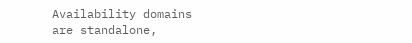Availability domains are standalone,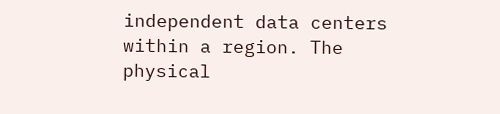independent data centers within a region. The physical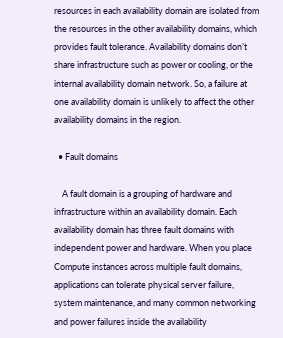resources in each availability domain are isolated from the resources in the other availability domains, which provides fault tolerance. Availability domains don’t share infrastructure such as power or cooling, or the internal availability domain network. So, a failure at one availability domain is unlikely to affect the other availability domains in the region.

  • Fault domains

    A fault domain is a grouping of hardware and infrastructure within an availability domain. Each availability domain has three fault domains with independent power and hardware. When you place Compute instances across multiple fault domains, applications can tolerate physical server failure, system maintenance, and many common networking and power failures inside the availability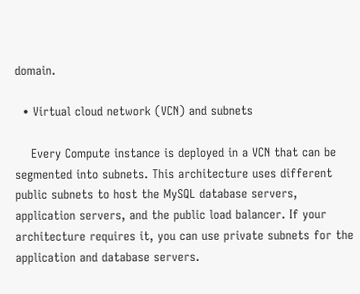domain.

  • Virtual cloud network (VCN) and subnets

    Every Compute instance is deployed in a VCN that can be segmented into subnets. This architecture uses different public subnets to host the MySQL database servers, application servers, and the public load balancer. If your architecture requires it, you can use private subnets for the application and database servers.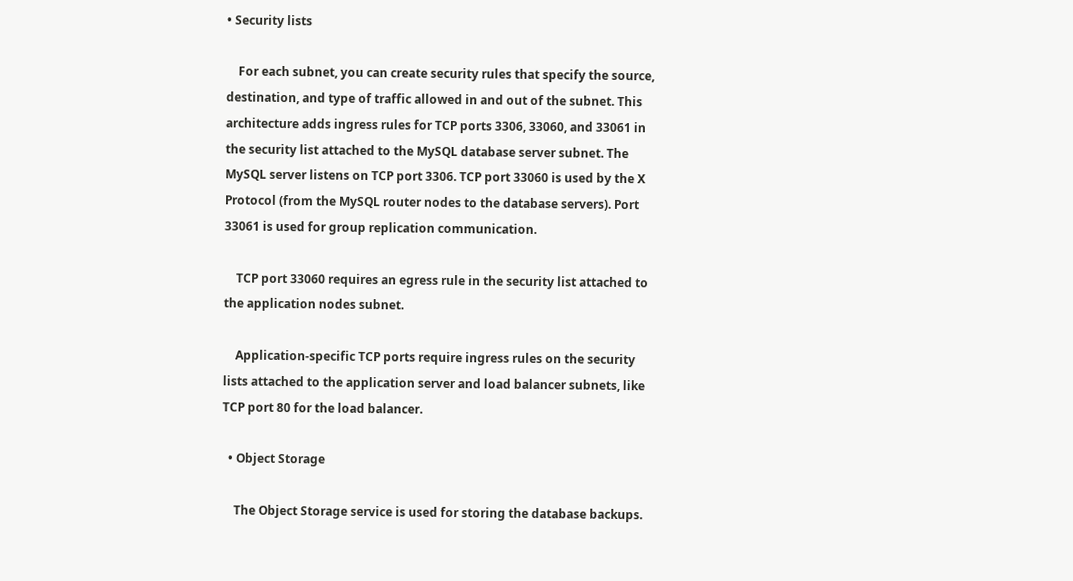• Security lists

    For each subnet, you can create security rules that specify the source, destination, and type of traffic allowed in and out of the subnet. This architecture adds ingress rules for TCP ports 3306, 33060, and 33061 in the security list attached to the MySQL database server subnet. The MySQL server listens on TCP port 3306. TCP port 33060 is used by the X Protocol (from the MySQL router nodes to the database servers). Port 33061 is used for group replication communication.

    TCP port 33060 requires an egress rule in the security list attached to the application nodes subnet.

    Application-specific TCP ports require ingress rules on the security lists attached to the application server and load balancer subnets, like TCP port 80 for the load balancer.

  • Object Storage

    The Object Storage service is used for storing the database backups.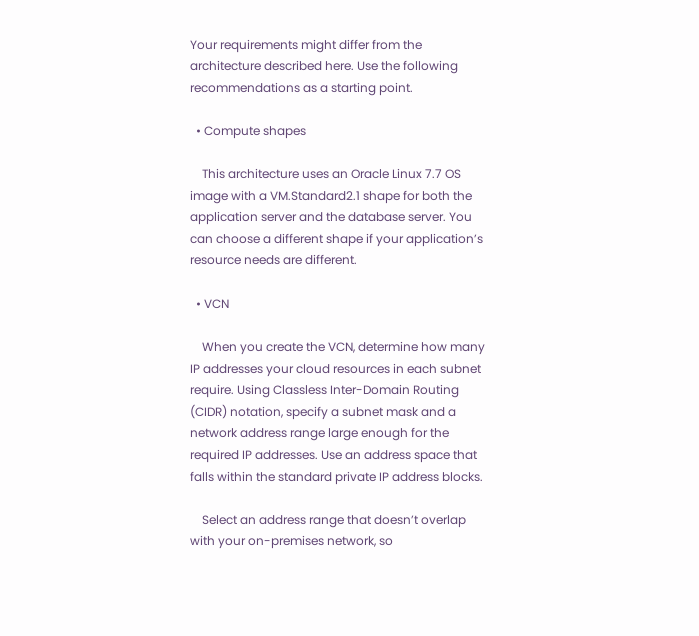Your requirements might differ from the architecture described here. Use the following recommendations as a starting point.

  • Compute shapes

    This architecture uses an Oracle Linux 7.7 OS image with a VM.Standard2.1 shape for both the application server and the database server. You can choose a different shape if your application’s resource needs are different.

  • VCN

    When you create the VCN, determine how many IP addresses your cloud resources in each subnet require. Using Classless Inter-Domain Routing (CIDR) notation, specify a subnet mask and a network address range large enough for the required IP addresses. Use an address space that falls within the standard private IP address blocks.

    Select an address range that doesn’t overlap with your on-premises network, so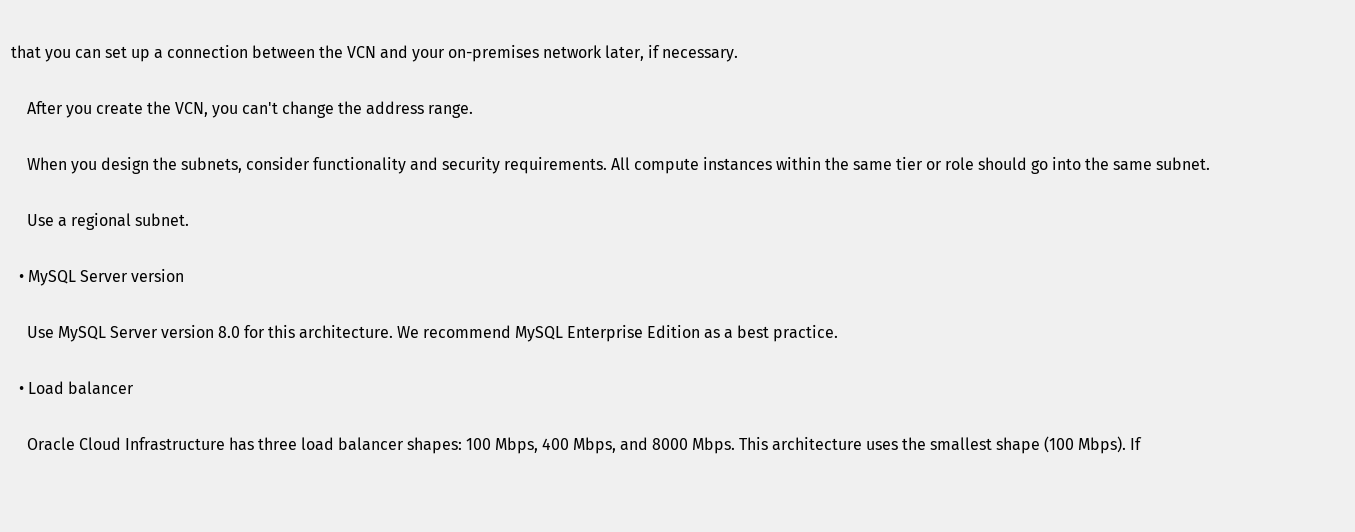that you can set up a connection between the VCN and your on-premises network later, if necessary.

    After you create the VCN, you can't change the address range.

    When you design the subnets, consider functionality and security requirements. All compute instances within the same tier or role should go into the same subnet.

    Use a regional subnet.

  • MySQL Server version

    Use MySQL Server version 8.0 for this architecture. We recommend MySQL Enterprise Edition as a best practice.

  • Load balancer

    Oracle Cloud Infrastructure has three load balancer shapes: 100 Mbps, 400 Mbps, and 8000 Mbps. This architecture uses the smallest shape (100 Mbps). If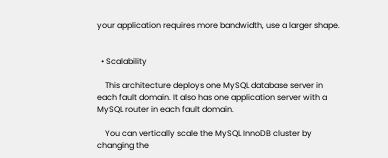your application requires more bandwidth, use a larger shape.


  • Scalability

    This architecture deploys one MySQL database server in each fault domain. It also has one application server with a MySQL router in each fault domain.

    You can vertically scale the MySQL InnoDB cluster by changing the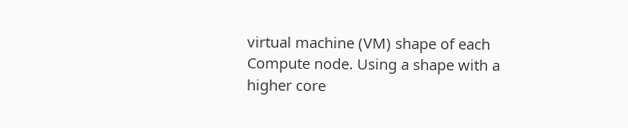virtual machine (VM) shape of each Compute node. Using a shape with a higher core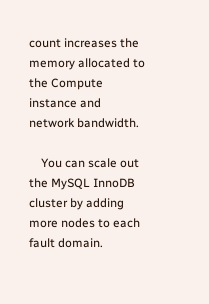count increases the memory allocated to the Compute instance and network bandwidth.

    You can scale out the MySQL InnoDB cluster by adding more nodes to each fault domain.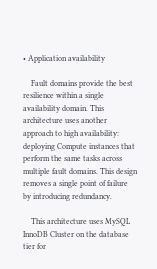• Application availability

    Fault domains provide the best resilience within a single availability domain. This architecture uses another approach to high availability: deploying Compute instances that perform the same tasks across multiple fault domains. This design removes a single point of failure by introducing redundancy.

    This architecture uses MySQL InnoDB Cluster on the database tier for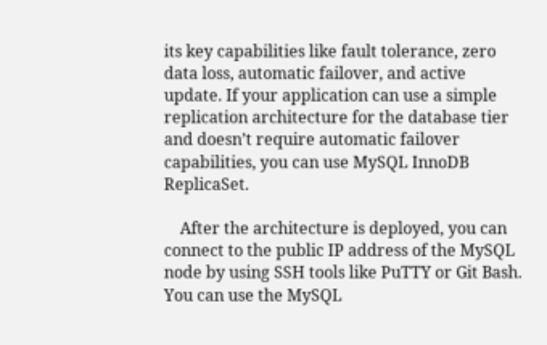its key capabilities like fault tolerance, zero data loss, automatic failover, and active update. If your application can use a simple replication architecture for the database tier and doesn’t require automatic failover capabilities, you can use MySQL InnoDB ReplicaSet.

    After the architecture is deployed, you can connect to the public IP address of the MySQL node by using SSH tools like PuTTY or Git Bash. You can use the MySQL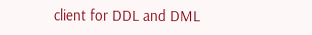client for DDL and DML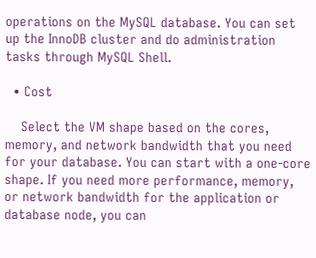operations on the MySQL database. You can set up the InnoDB cluster and do administration tasks through MySQL Shell.

  • Cost

    Select the VM shape based on the cores, memory, and network bandwidth that you need for your database. You can start with a one-core shape. If you need more performance, memory, or network bandwidth for the application or database node, you can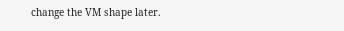change the VM shape later.